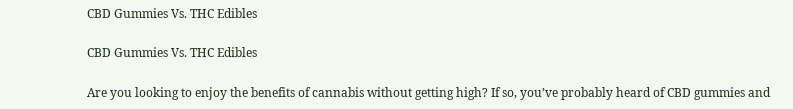CBD Gummies Vs. THC Edibles

CBD Gummies Vs. THC Edibles

Are you looking to enjoy the benefits of cannabis without getting high? If so, you’ve probably heard of CBD gummies and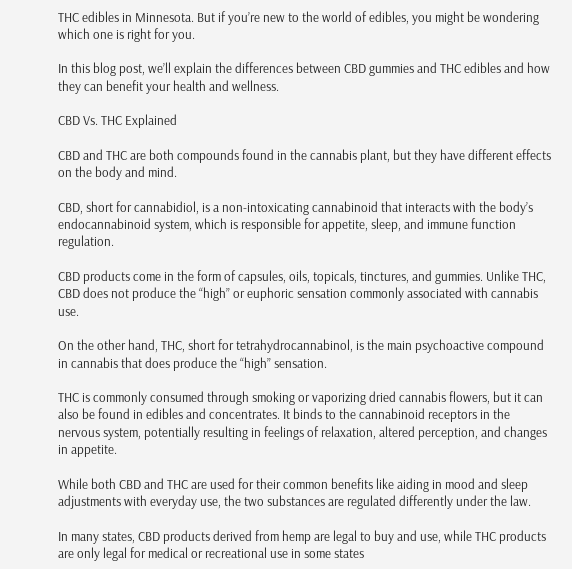THC edibles in Minnesota. But if you’re new to the world of edibles, you might be wondering which one is right for you.

In this blog post, we’ll explain the differences between CBD gummies and THC edibles and how they can benefit your health and wellness.

CBD Vs. THC Explained

CBD and THC are both compounds found in the cannabis plant, but they have different effects on the body and mind.

CBD, short for cannabidiol, is a non-intoxicating cannabinoid that interacts with the body’s endocannabinoid system, which is responsible for appetite, sleep, and immune function regulation.

CBD products come in the form of capsules, oils, topicals, tinctures, and gummies. Unlike THC, CBD does not produce the “high” or euphoric sensation commonly associated with cannabis use.

On the other hand, THC, short for tetrahydrocannabinol, is the main psychoactive compound in cannabis that does produce the “high” sensation.

THC is commonly consumed through smoking or vaporizing dried cannabis flowers, but it can also be found in edibles and concentrates. It binds to the cannabinoid receptors in the nervous system, potentially resulting in feelings of relaxation, altered perception, and changes in appetite.

While both CBD and THC are used for their common benefits like aiding in mood and sleep adjustments with everyday use, the two substances are regulated differently under the law.

In many states, CBD products derived from hemp are legal to buy and use, while THC products are only legal for medical or recreational use in some states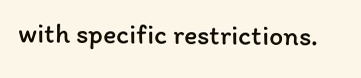with specific restrictions.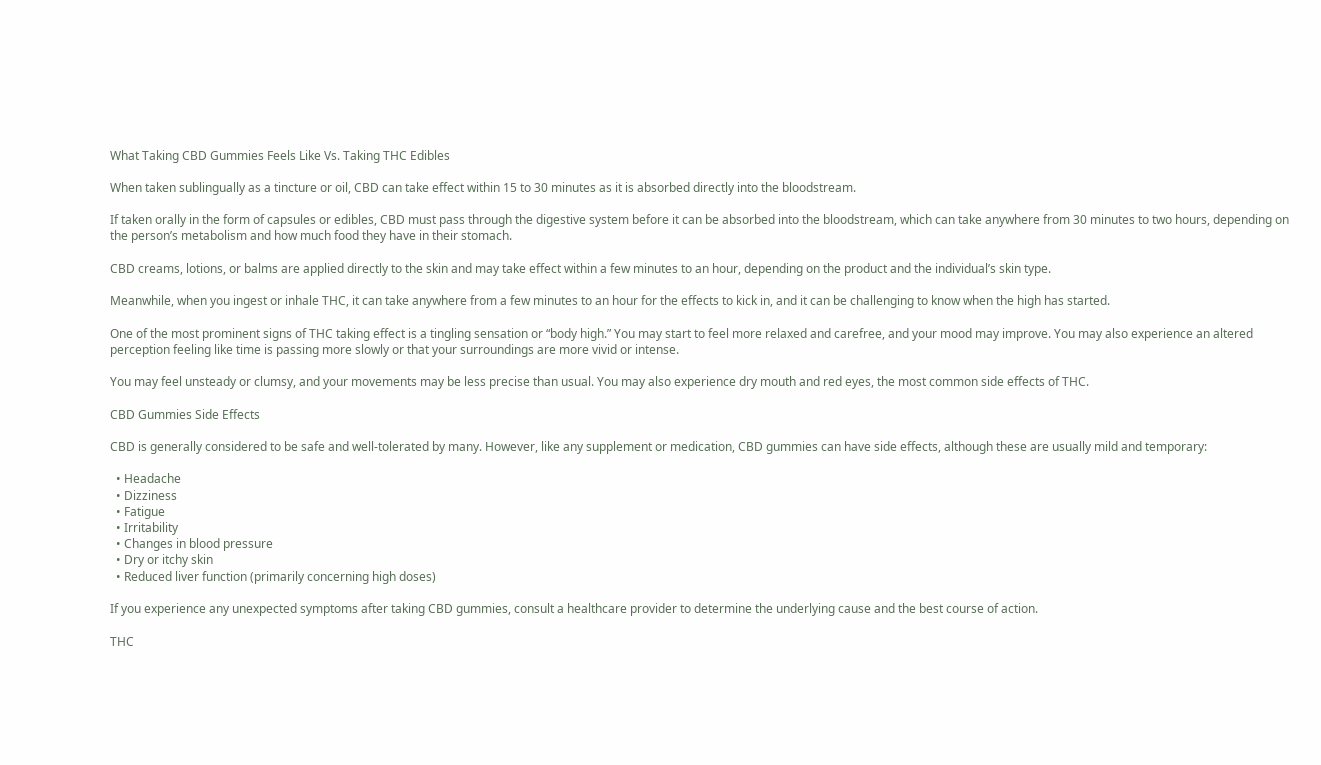What Taking CBD Gummies Feels Like Vs. Taking THC Edibles

When taken sublingually as a tincture or oil, CBD can take effect within 15 to 30 minutes as it is absorbed directly into the bloodstream.

If taken orally in the form of capsules or edibles, CBD must pass through the digestive system before it can be absorbed into the bloodstream, which can take anywhere from 30 minutes to two hours, depending on the person’s metabolism and how much food they have in their stomach.

CBD creams, lotions, or balms are applied directly to the skin and may take effect within a few minutes to an hour, depending on the product and the individual’s skin type.

Meanwhile, when you ingest or inhale THC, it can take anywhere from a few minutes to an hour for the effects to kick in, and it can be challenging to know when the high has started.

One of the most prominent signs of THC taking effect is a tingling sensation or “body high.” You may start to feel more relaxed and carefree, and your mood may improve. You may also experience an altered perception feeling like time is passing more slowly or that your surroundings are more vivid or intense.

You may feel unsteady or clumsy, and your movements may be less precise than usual. You may also experience dry mouth and red eyes, the most common side effects of THC.

CBD Gummies Side Effects

CBD is generally considered to be safe and well-tolerated by many. However, like any supplement or medication, CBD gummies can have side effects, although these are usually mild and temporary:

  • Headache
  • Dizziness
  • Fatigue
  • Irritability
  • Changes in blood pressure
  • Dry or itchy skin
  • Reduced liver function (primarily concerning high doses)

If you experience any unexpected symptoms after taking CBD gummies, consult a healthcare provider to determine the underlying cause and the best course of action.

THC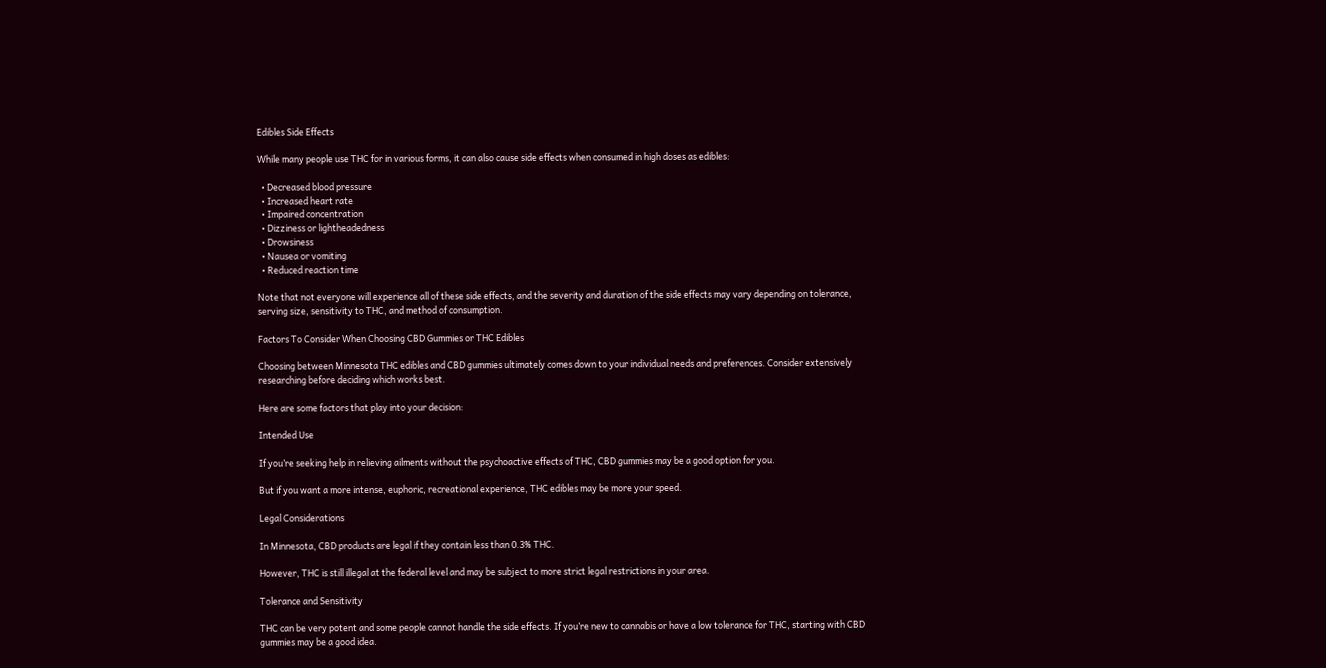Edibles Side Effects

While many people use THC for in various forms, it can also cause side effects when consumed in high doses as edibles:

  • Decreased blood pressure
  • Increased heart rate
  • Impaired concentration
  • Dizziness or lightheadedness
  • Drowsiness
  • Nausea or vomiting
  • Reduced reaction time

Note that not everyone will experience all of these side effects, and the severity and duration of the side effects may vary depending on tolerance, serving size, sensitivity to THC, and method of consumption.

Factors To Consider When Choosing CBD Gummies or THC Edibles

Choosing between Minnesota THC edibles and CBD gummies ultimately comes down to your individual needs and preferences. Consider extensively researching before deciding which works best.

Here are some factors that play into your decision:

Intended Use

If you’re seeking help in relieving ailments without the psychoactive effects of THC, CBD gummies may be a good option for you.

But if you want a more intense, euphoric, recreational experience, THC edibles may be more your speed.

Legal Considerations

In Minnesota, CBD products are legal if they contain less than 0.3% THC.

However, THC is still illegal at the federal level and may be subject to more strict legal restrictions in your area.

Tolerance and Sensitivity

THC can be very potent and some people cannot handle the side effects. If you’re new to cannabis or have a low tolerance for THC, starting with CBD gummies may be a good idea.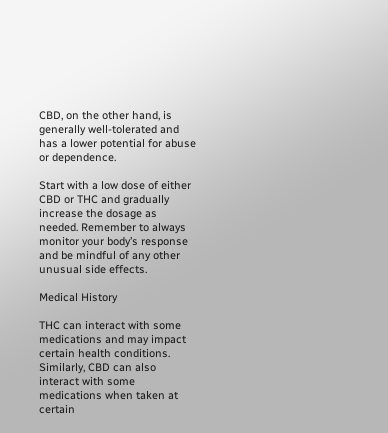CBD, on the other hand, is generally well-tolerated and has a lower potential for abuse or dependence.

Start with a low dose of either CBD or THC and gradually increase the dosage as needed. Remember to always monitor your body’s response and be mindful of any other unusual side effects.

Medical History

THC can interact with some medications and may impact certain health conditions. Similarly, CBD can also interact with some medications when taken at certain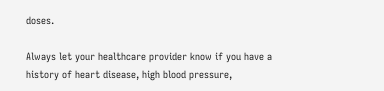doses.

Always let your healthcare provider know if you have a history of heart disease, high blood pressure,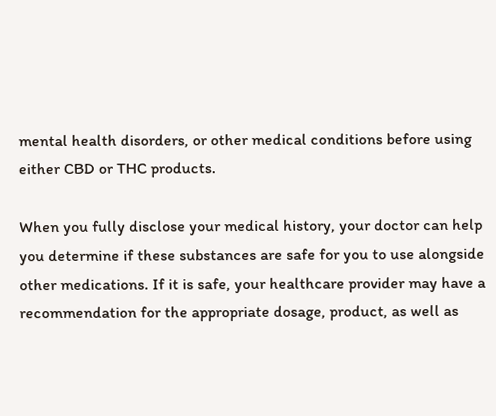mental health disorders, or other medical conditions before using either CBD or THC products.

When you fully disclose your medical history, your doctor can help you determine if these substances are safe for you to use alongside other medications. If it is safe, your healthcare provider may have a recommendation for the appropriate dosage, product, as well as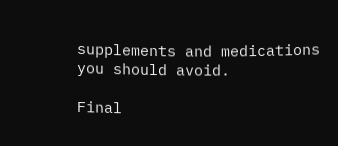supplements and medications you should avoid.

Final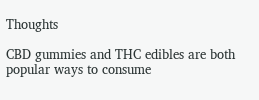Thoughts

CBD gummies and THC edibles are both popular ways to consume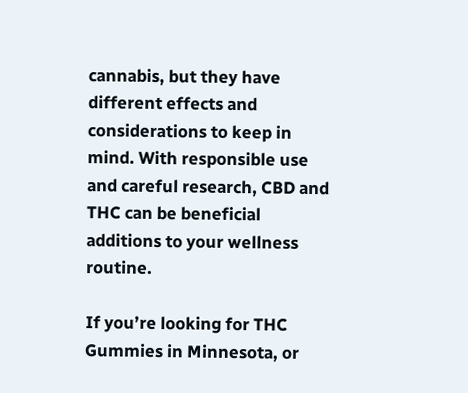cannabis, but they have different effects and considerations to keep in mind. With responsible use and careful research, CBD and THC can be beneficial additions to your wellness routine.

If you’re looking for THC Gummies in Minnesota, or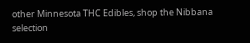other Minnesota THC Edibles, shop the Nibbana selection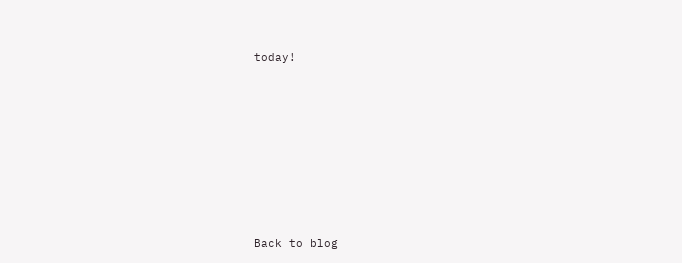today!









Back to blog